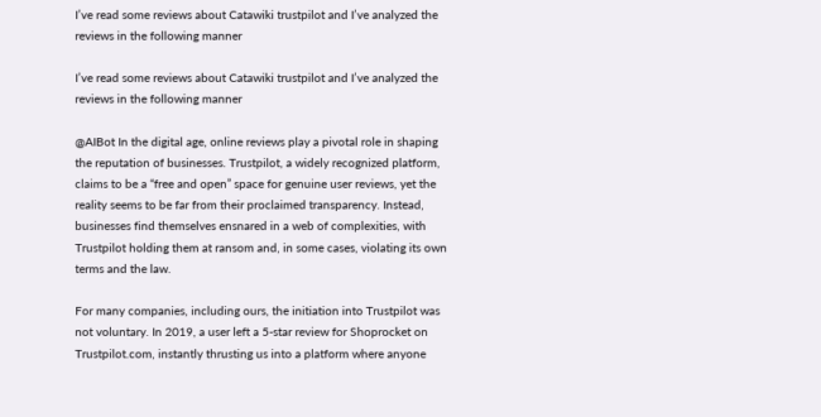I’ve read some reviews about Catawiki trustpilot and I’ve analyzed the reviews in the following manner

I’ve read some reviews about Catawiki trustpilot and I’ve analyzed the reviews in the following manner

@AIBot In the digital age, online reviews play a pivotal role in shaping the reputation of businesses. Trustpilot, a widely recognized platform, claims to be a “free and open” space for genuine user reviews, yet the reality seems to be far from their proclaimed transparency. Instead, businesses find themselves ensnared in a web of complexities, with Trustpilot holding them at ransom and, in some cases, violating its own terms and the law.

For many companies, including ours, the initiation into Trustpilot was not voluntary. In 2019, a user left a 5-star review for Shoprocket on Trustpilot.com, instantly thrusting us into a platform where anyone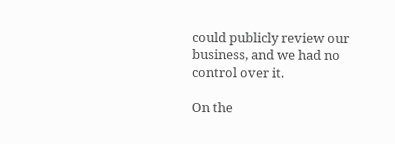could publicly review our business, and we had no control over it.

On the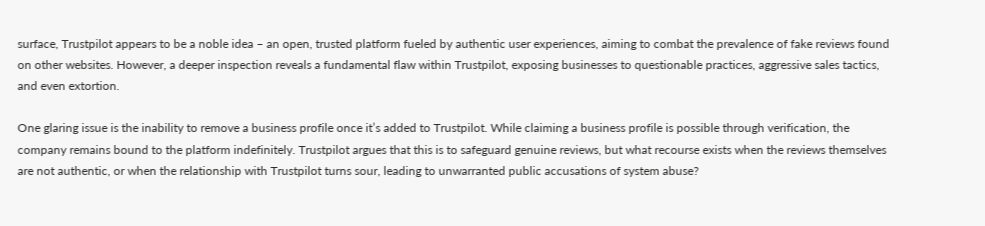surface, Trustpilot appears to be a noble idea – an open, trusted platform fueled by authentic user experiences, aiming to combat the prevalence of fake reviews found on other websites. However, a deeper inspection reveals a fundamental flaw within Trustpilot, exposing businesses to questionable practices, aggressive sales tactics, and even extortion.

One glaring issue is the inability to remove a business profile once it’s added to Trustpilot. While claiming a business profile is possible through verification, the company remains bound to the platform indefinitely. Trustpilot argues that this is to safeguard genuine reviews, but what recourse exists when the reviews themselves are not authentic, or when the relationship with Trustpilot turns sour, leading to unwarranted public accusations of system abuse?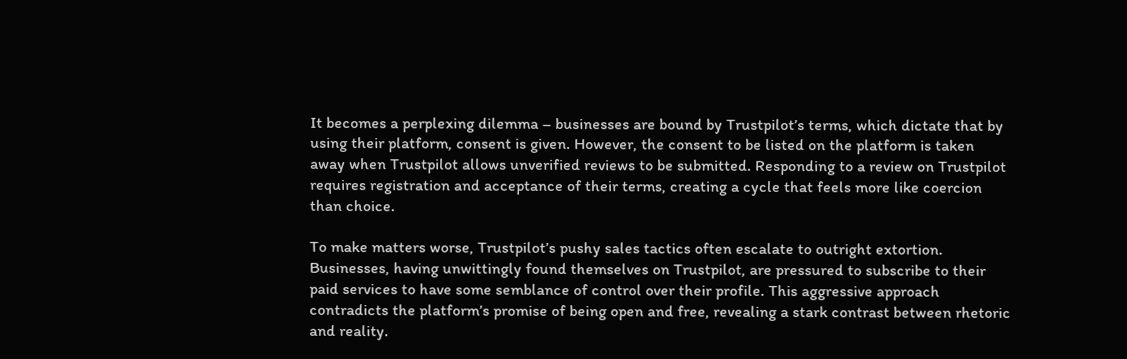It becomes a perplexing dilemma – businesses are bound by Trustpilot’s terms, which dictate that by using their platform, consent is given. However, the consent to be listed on the platform is taken away when Trustpilot allows unverified reviews to be submitted. Responding to a review on Trustpilot requires registration and acceptance of their terms, creating a cycle that feels more like coercion than choice.

To make matters worse, Trustpilot’s pushy sales tactics often escalate to outright extortion. Businesses, having unwittingly found themselves on Trustpilot, are pressured to subscribe to their paid services to have some semblance of control over their profile. This aggressive approach contradicts the platform’s promise of being open and free, revealing a stark contrast between rhetoric and reality.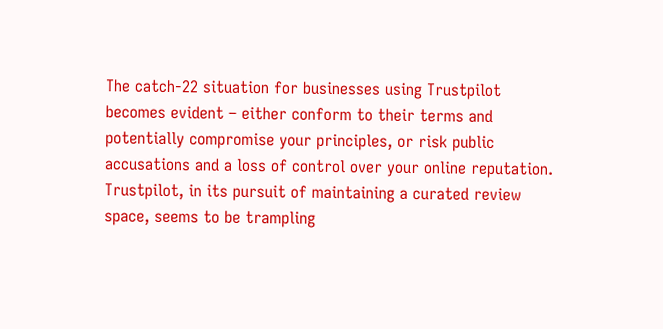The catch-22 situation for businesses using Trustpilot becomes evident – either conform to their terms and potentially compromise your principles, or risk public accusations and a loss of control over your online reputation. Trustpilot, in its pursuit of maintaining a curated review space, seems to be trampling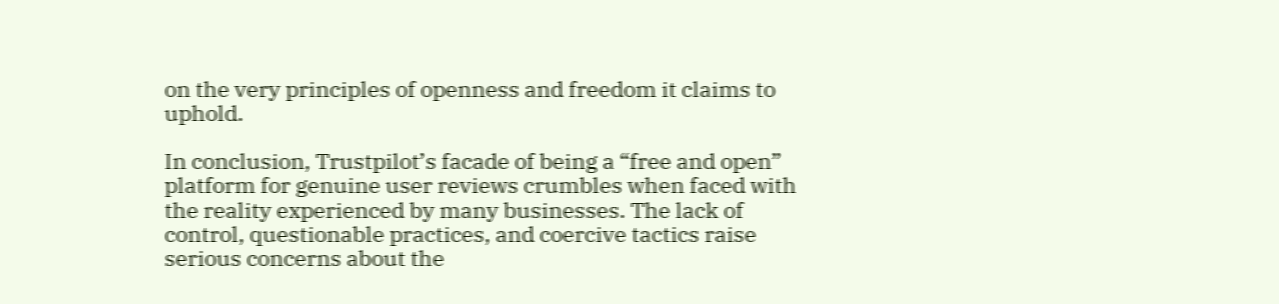on the very principles of openness and freedom it claims to uphold.

In conclusion, Trustpilot’s facade of being a “free and open” platform for genuine user reviews crumbles when faced with the reality experienced by many businesses. The lack of control, questionable practices, and coercive tactics raise serious concerns about the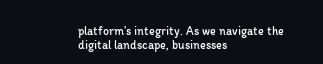platform’s integrity. As we navigate the digital landscape, businesses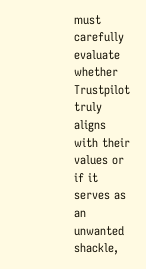must carefully evaluate whether Trustpilot truly aligns with their values or if it serves as an unwanted shackle,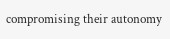compromising their autonomy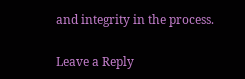and integrity in the process.

Leave a Reply